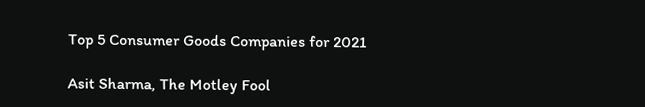Top 5 Consumer Goods Companies for 2021

Asit Sharma, The Motley Fool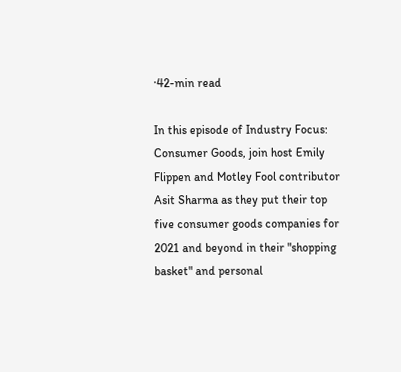·42-min read

In this episode of Industry Focus: Consumer Goods, join host Emily Flippen and Motley Fool contributor Asit Sharma as they put their top five consumer goods companies for 2021 and beyond in their "shopping basket" and personal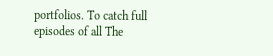portfolios. To catch full episodes of all The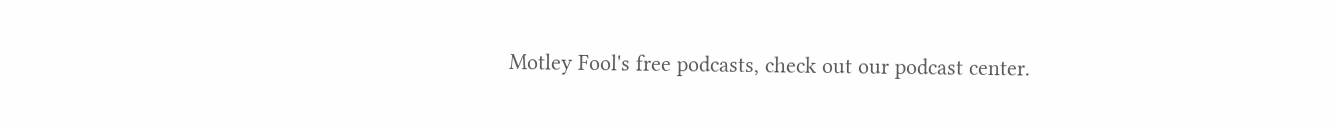Motley Fool's free podcasts, check out our podcast center.